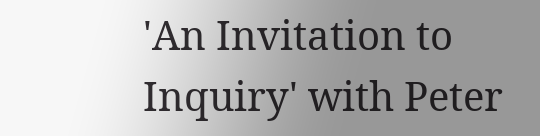'An Invitation to Inquiry' with Peter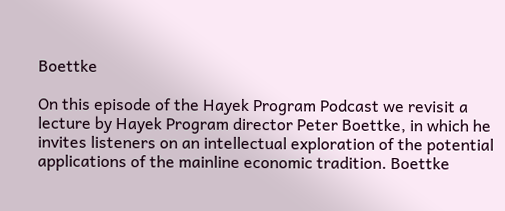Boettke

On this episode of the Hayek Program Podcast we revisit a lecture by Hayek Program director Peter Boettke, in which he invites listeners on an intellectual exploration of the potential applications of the mainline economic tradition. Boettke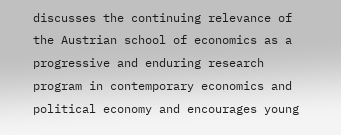discusses the continuing relevance of the Austrian school of economics as a progressive and enduring research program in contemporary economics and political economy and encourages young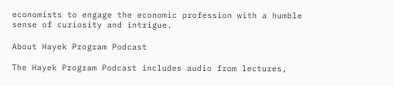economists to engage the economic profession with a humble sense of curiosity and intrigue.

About Hayek Program Podcast

The Hayek Program Podcast includes audio from lectures,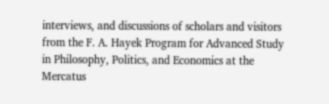interviews, and discussions of scholars and visitors from the F. A. Hayek Program for Advanced Study in Philosophy, Politics, and Economics at the Mercatus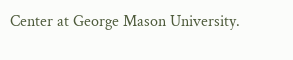Center at George Mason University.